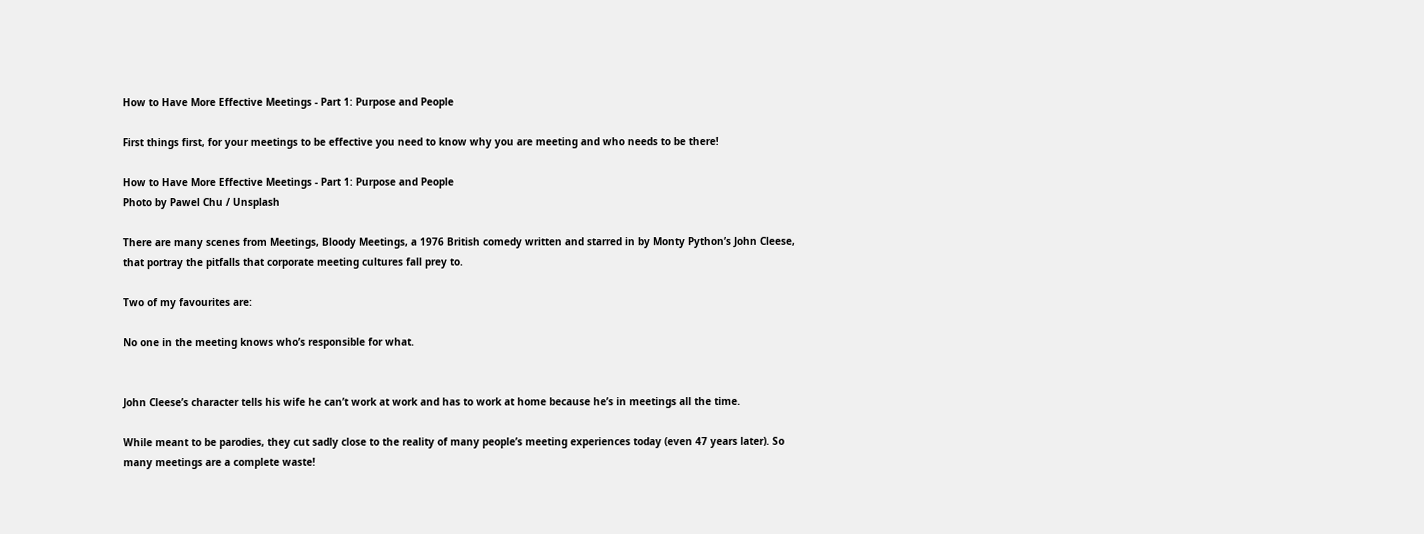How to Have More Effective Meetings - Part 1: Purpose and People

First things first, for your meetings to be effective you need to know why you are meeting and who needs to be there!

How to Have More Effective Meetings - Part 1: Purpose and People
Photo by Pawel Chu / Unsplash

There are many scenes from Meetings, Bloody Meetings, a 1976 British comedy written and starred in by Monty Python’s John Cleese, that portray the pitfalls that corporate meeting cultures fall prey to.

Two of my favourites are:

No one in the meeting knows who’s responsible for what.


John Cleese’s character tells his wife he can’t work at work and has to work at home because he’s in meetings all the time.

While meant to be parodies, they cut sadly close to the reality of many people’s meeting experiences today (even 47 years later). So many meetings are a complete waste!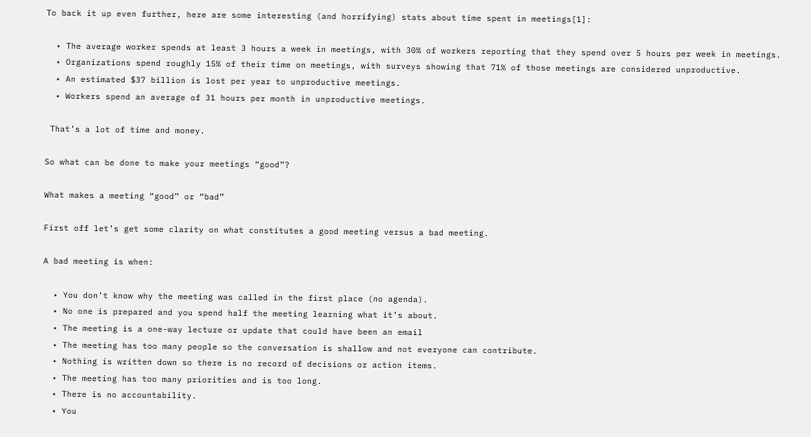To back it up even further, here are some interesting (and horrifying) stats about time spent in meetings[1]:

  • The average worker spends at least 3 hours a week in meetings, with 30% of workers reporting that they spend over 5 hours per week in meetings.
  • Organizations spend roughly 15% of their time on meetings, with surveys showing that 71% of those meetings are considered unproductive.
  • An estimated $37 billion is lost per year to unproductive meetings.
  • Workers spend an average of 31 hours per month in unproductive meetings.

 That’s a lot of time and money.

So what can be done to make your meetings “good”?

What makes a meeting “good” or “bad”

First off let’s get some clarity on what constitutes a good meeting versus a bad meeting.

A bad meeting is when:

  • You don’t know why the meeting was called in the first place (no agenda).
  • No one is prepared and you spend half the meeting learning what it’s about.
  • The meeting is a one-way lecture or update that could have been an email
  • The meeting has too many people so the conversation is shallow and not everyone can contribute.
  • Nothing is written down so there is no record of decisions or action items.
  • The meeting has too many priorities and is too long.
  • There is no accountability.
  • You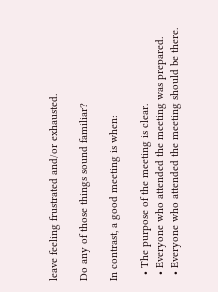leave feeling frustrated and/or exhausted.

Do any of those things sound familiar?

In contrast, a good meeting is when:

  • The purpose of the meeting is clear.
  • Everyone who attended the meeting was prepared.
  • Everyone who attended the meeting should be there.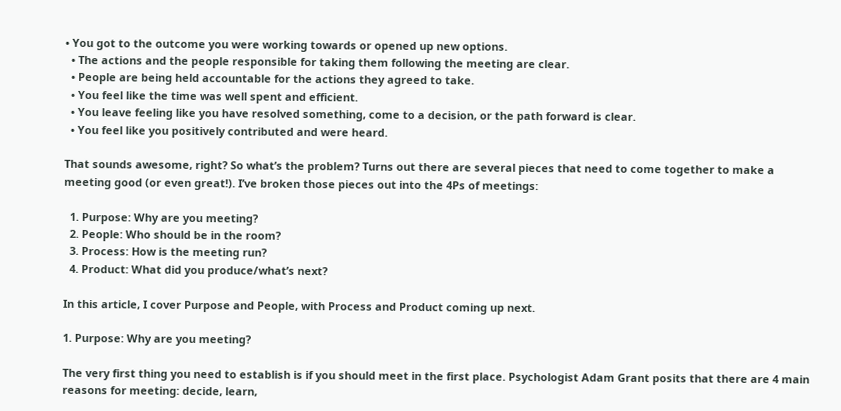• You got to the outcome you were working towards or opened up new options.
  • The actions and the people responsible for taking them following the meeting are clear.
  • People are being held accountable for the actions they agreed to take.
  • You feel like the time was well spent and efficient.
  • You leave feeling like you have resolved something, come to a decision, or the path forward is clear.
  • You feel like you positively contributed and were heard.

That sounds awesome, right? So what’s the problem? Turns out there are several pieces that need to come together to make a meeting good (or even great!). I’ve broken those pieces out into the 4Ps of meetings:

  1. Purpose: Why are you meeting?
  2. People: Who should be in the room?
  3. Process: How is the meeting run?
  4. Product: What did you produce/what’s next?

In this article, I cover Purpose and People, with Process and Product coming up next.

1. Purpose: Why are you meeting?

The very first thing you need to establish is if you should meet in the first place. Psychologist Adam Grant posits that there are 4 main reasons for meeting: decide, learn,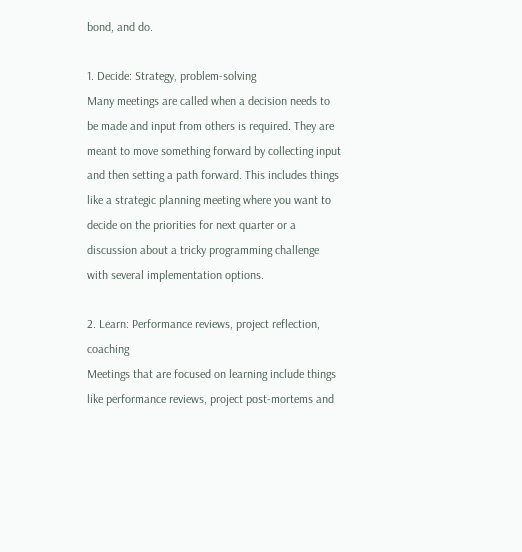bond, and do.

1. Decide: Strategy, problem-solving
Many meetings are called when a decision needs to be made and input from others is required. They are meant to move something forward by collecting input and then setting a path forward. This includes things like a strategic planning meeting where you want to decide on the priorities for next quarter or a discussion about a tricky programming challenge with several implementation options.

2. Learn: Performance reviews, project reflection, coaching
Meetings that are focused on learning include things like performance reviews, project post-mortems and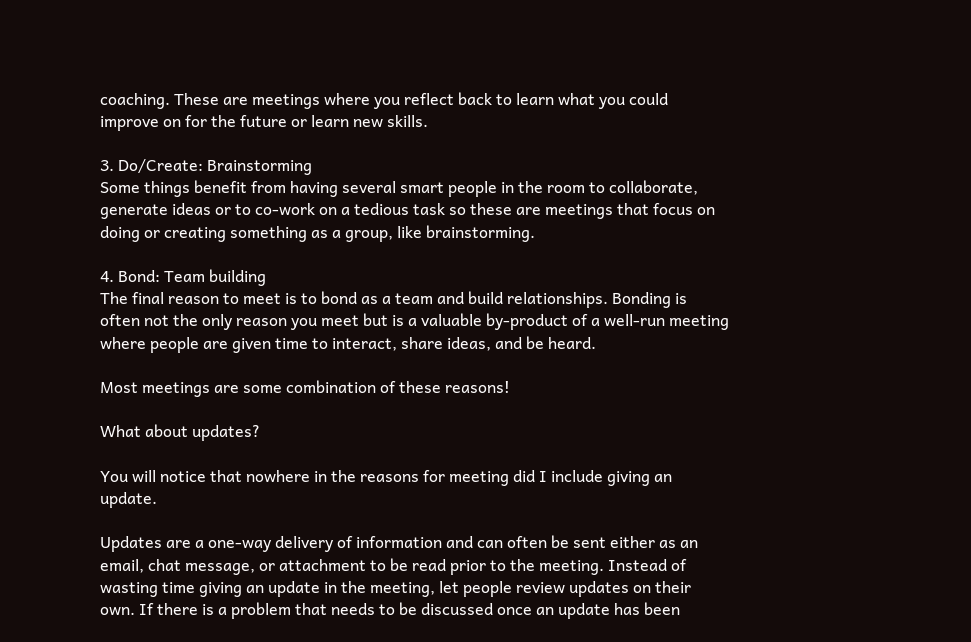coaching. These are meetings where you reflect back to learn what you could improve on for the future or learn new skills.

3. Do/Create: Brainstorming
Some things benefit from having several smart people in the room to collaborate, generate ideas or to co-work on a tedious task so these are meetings that focus on doing or creating something as a group, like brainstorming.

4. Bond: Team building
The final reason to meet is to bond as a team and build relationships. Bonding is often not the only reason you meet but is a valuable by-product of a well-run meeting where people are given time to interact, share ideas, and be heard.

Most meetings are some combination of these reasons!

What about updates?

You will notice that nowhere in the reasons for meeting did I include giving an update.

Updates are a one-way delivery of information and can often be sent either as an email, chat message, or attachment to be read prior to the meeting. Instead of wasting time giving an update in the meeting, let people review updates on their own. If there is a problem that needs to be discussed once an update has been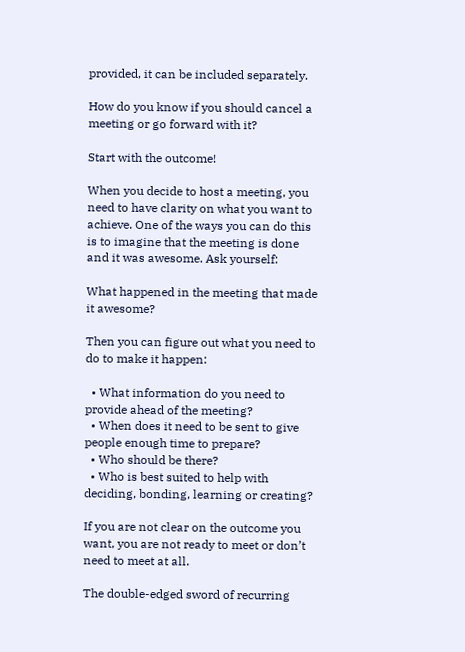provided, it can be included separately.

How do you know if you should cancel a meeting or go forward with it?

Start with the outcome!

When you decide to host a meeting, you need to have clarity on what you want to achieve. One of the ways you can do this is to imagine that the meeting is done and it was awesome. Ask yourself:

What happened in the meeting that made it awesome?

Then you can figure out what you need to do to make it happen:

  • What information do you need to provide ahead of the meeting?
  • When does it need to be sent to give people enough time to prepare?
  • Who should be there?
  • Who is best suited to help with deciding, bonding, learning or creating?

If you are not clear on the outcome you want, you are not ready to meet or don’t need to meet at all.

The double-edged sword of recurring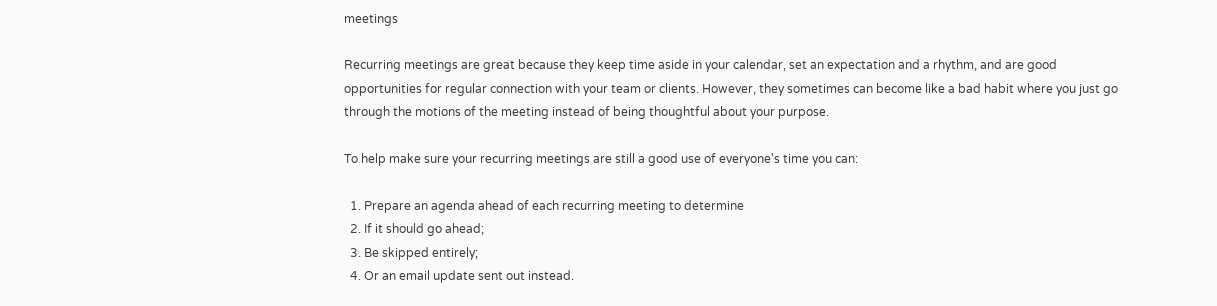meetings

Recurring meetings are great because they keep time aside in your calendar, set an expectation and a rhythm, and are good opportunities for regular connection with your team or clients. However, they sometimes can become like a bad habit where you just go through the motions of the meeting instead of being thoughtful about your purpose.

To help make sure your recurring meetings are still a good use of everyone's time you can:

  1. Prepare an agenda ahead of each recurring meeting to determine
  2. If it should go ahead;
  3. Be skipped entirely;
  4. Or an email update sent out instead.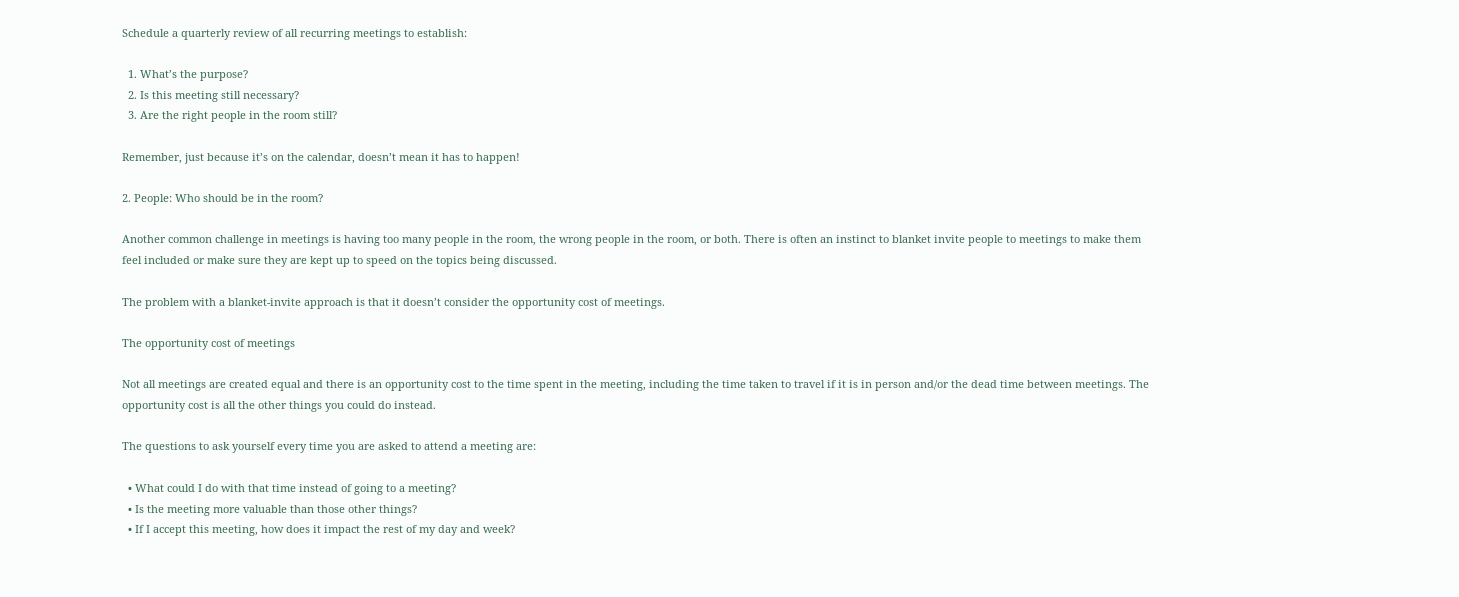Schedule a quarterly review of all recurring meetings to establish:

  1. What’s the purpose?
  2. Is this meeting still necessary?
  3. Are the right people in the room still?

Remember, just because it’s on the calendar, doesn’t mean it has to happen!

2. People: Who should be in the room?

Another common challenge in meetings is having too many people in the room, the wrong people in the room, or both. There is often an instinct to blanket invite people to meetings to make them feel included or make sure they are kept up to speed on the topics being discussed.

The problem with a blanket-invite approach is that it doesn’t consider the opportunity cost of meetings.

The opportunity cost of meetings

Not all meetings are created equal and there is an opportunity cost to the time spent in the meeting, including the time taken to travel if it is in person and/or the dead time between meetings. The opportunity cost is all the other things you could do instead.

The questions to ask yourself every time you are asked to attend a meeting are:

  • What could I do with that time instead of going to a meeting?
  • Is the meeting more valuable than those other things?
  • If I accept this meeting, how does it impact the rest of my day and week?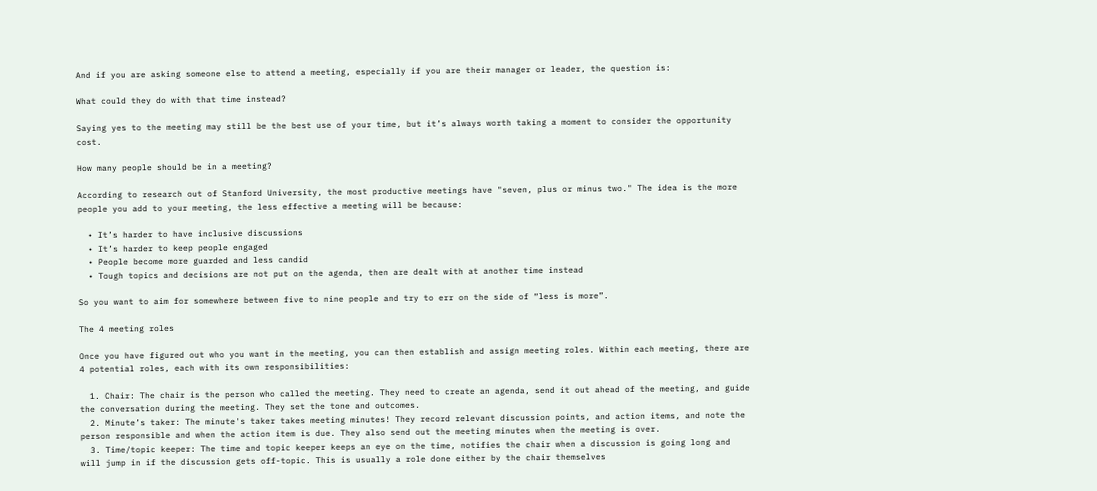And if you are asking someone else to attend a meeting, especially if you are their manager or leader, the question is:

What could they do with that time instead?

Saying yes to the meeting may still be the best use of your time, but it’s always worth taking a moment to consider the opportunity cost.

How many people should be in a meeting?

According to research out of Stanford University, the most productive meetings have "seven, plus or minus two." The idea is the more people you add to your meeting, the less effective a meeting will be because:

  • It’s harder to have inclusive discussions
  • It’s harder to keep people engaged
  • People become more guarded and less candid
  • Tough topics and decisions are not put on the agenda, then are dealt with at another time instead

So you want to aim for somewhere between five to nine people and try to err on the side of “less is more”.

The 4 meeting roles

Once you have figured out who you want in the meeting, you can then establish and assign meeting roles. Within each meeting, there are 4 potential roles, each with its own responsibilities:

  1. Chair: The chair is the person who called the meeting. They need to create an agenda, send it out ahead of the meeting, and guide the conversation during the meeting. They set the tone and outcomes.
  2. Minute’s taker: The minute's taker takes meeting minutes! They record relevant discussion points, and action items, and note the person responsible and when the action item is due. They also send out the meeting minutes when the meeting is over.
  3. Time/topic keeper: The time and topic keeper keeps an eye on the time, notifies the chair when a discussion is going long and will jump in if the discussion gets off-topic. This is usually a role done either by the chair themselves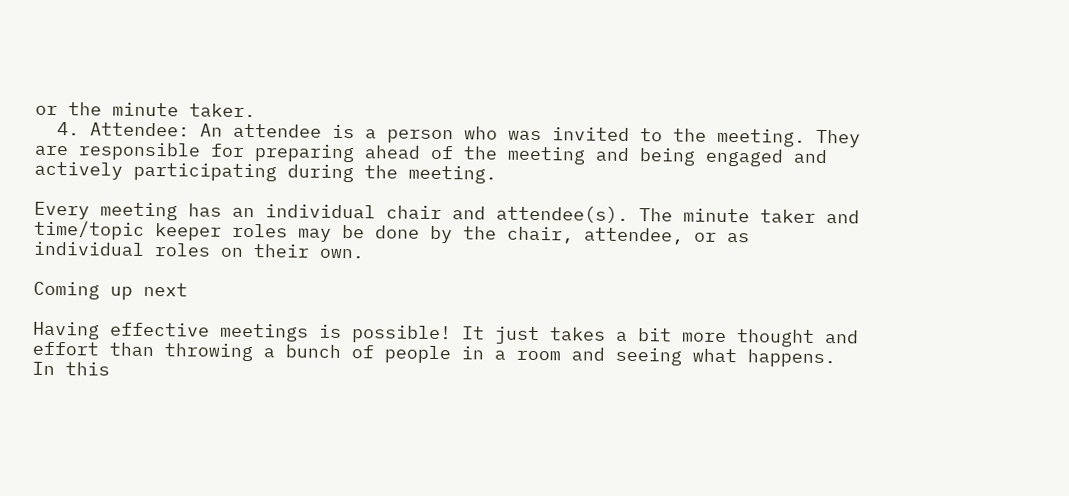or the minute taker.
  4. Attendee: An attendee is a person who was invited to the meeting. They are responsible for preparing ahead of the meeting and being engaged and actively participating during the meeting.

Every meeting has an individual chair and attendee(s). The minute taker and time/topic keeper roles may be done by the chair, attendee, or as individual roles on their own.

Coming up next

Having effective meetings is possible! It just takes a bit more thought and effort than throwing a bunch of people in a room and seeing what happens. In this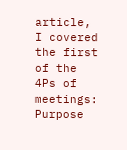article, I covered the first of the 4Ps of meetings: Purpose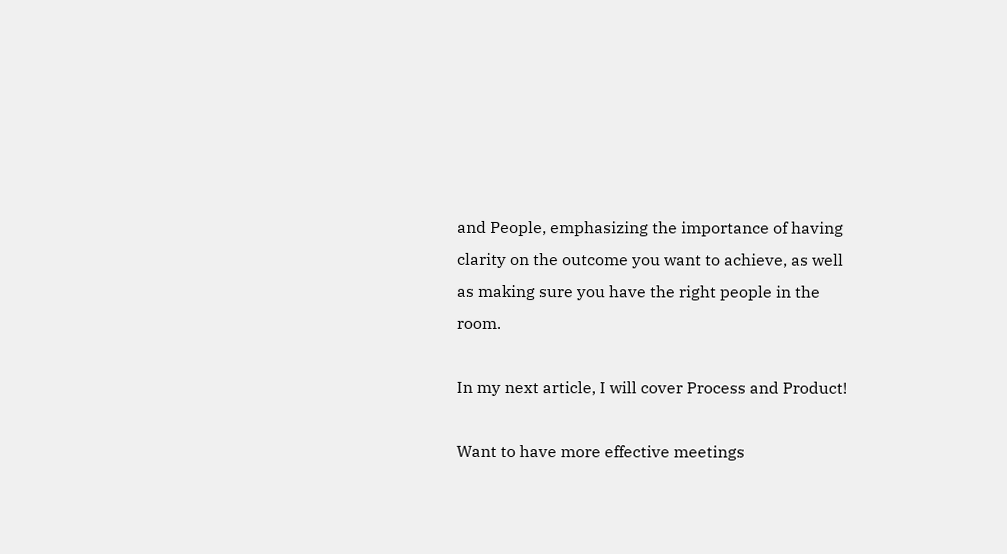and People, emphasizing the importance of having clarity on the outcome you want to achieve, as well as making sure you have the right people in the room.

In my next article, I will cover Process and Product!

Want to have more effective meetings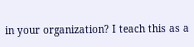in your organization? I teach this as a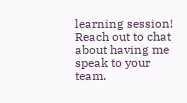learning session! Reach out to chat about having me speak to your team.